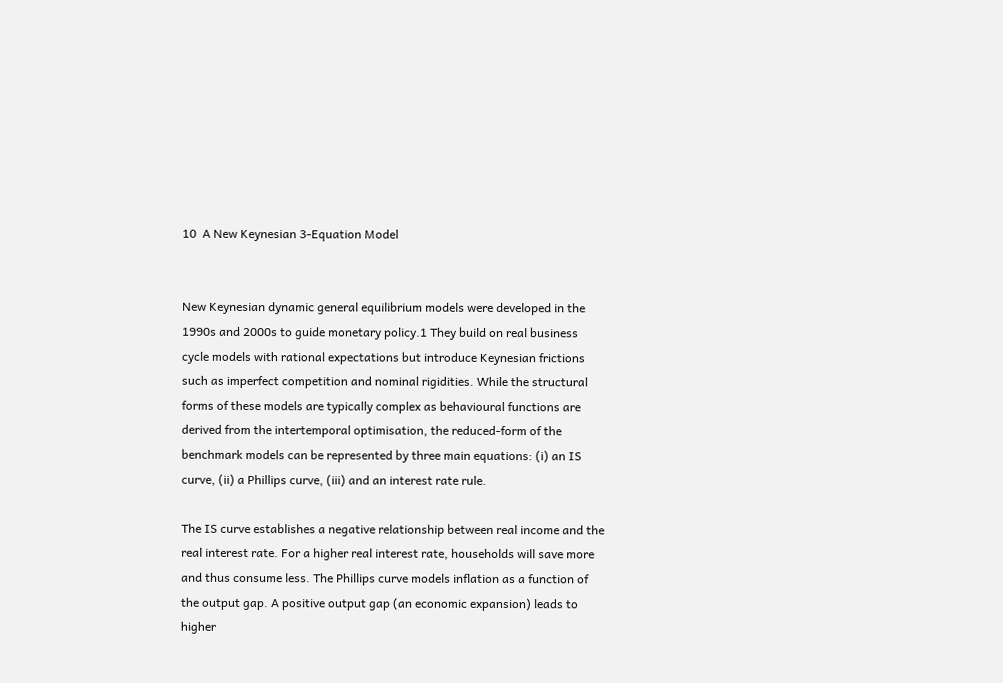10  A New Keynesian 3-Equation Model


New Keynesian dynamic general equilibrium models were developed in the 1990s and 2000s to guide monetary policy.1 They build on real business cycle models with rational expectations but introduce Keynesian frictions such as imperfect competition and nominal rigidities. While the structural forms of these models are typically complex as behavioural functions are derived from the intertemporal optimisation, the reduced-form of the benchmark models can be represented by three main equations: (i) an IS curve, (ii) a Phillips curve, (iii) and an interest rate rule.

The IS curve establishes a negative relationship between real income and the real interest rate. For a higher real interest rate, households will save more and thus consume less. The Phillips curve models inflation as a function of the output gap. A positive output gap (an economic expansion) leads to higher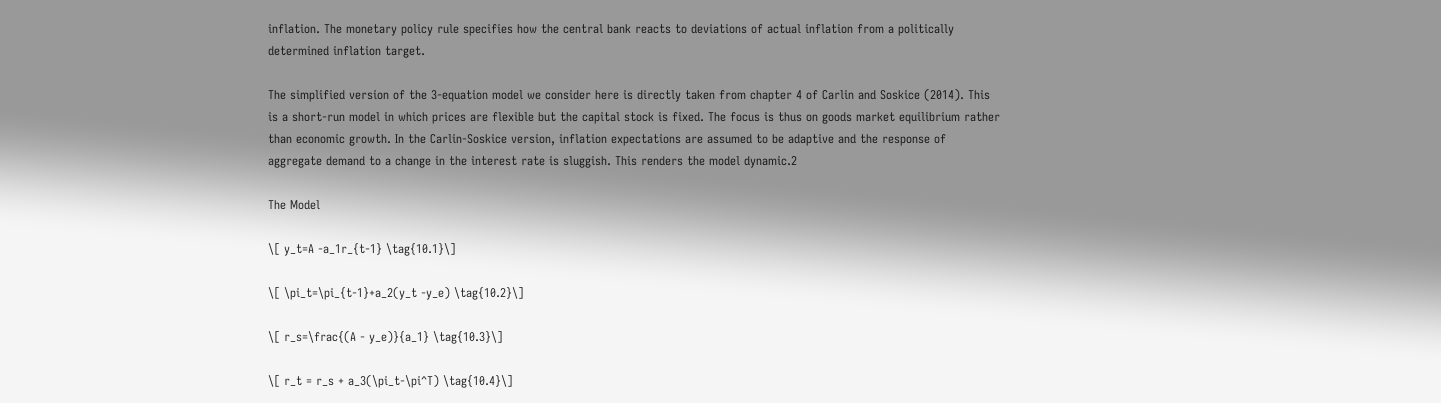inflation. The monetary policy rule specifies how the central bank reacts to deviations of actual inflation from a politically determined inflation target.

The simplified version of the 3-equation model we consider here is directly taken from chapter 4 of Carlin and Soskice (2014). This is a short-run model in which prices are flexible but the capital stock is fixed. The focus is thus on goods market equilibrium rather than economic growth. In the Carlin-Soskice version, inflation expectations are assumed to be adaptive and the response of aggregate demand to a change in the interest rate is sluggish. This renders the model dynamic.2

The Model

\[ y_t=A -a_1r_{t-1} \tag{10.1}\]

\[ \pi_t=\pi_{t-1}+a_2(y_t -y_e) \tag{10.2}\]

\[ r_s=\frac{(A - y_e)}{a_1} \tag{10.3}\]

\[ r_t = r_s + a_3(\pi_t-\pi^T) \tag{10.4}\]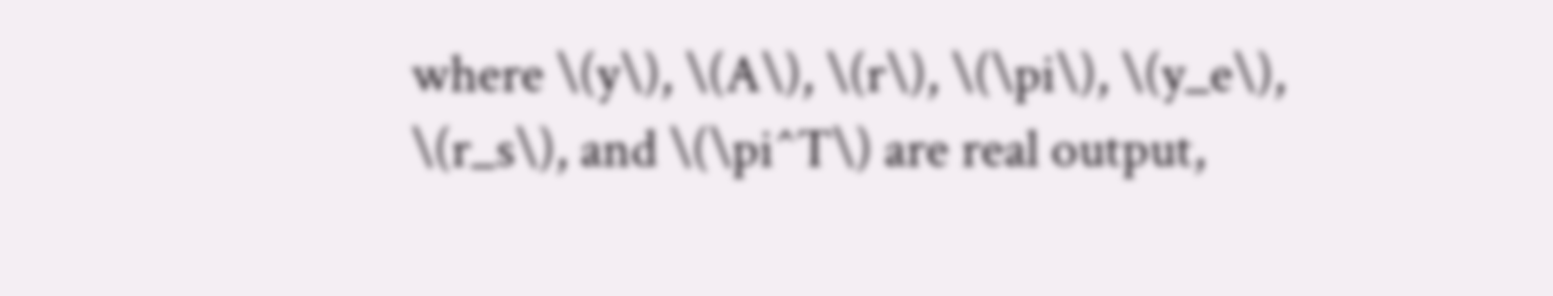where \(y\), \(A\), \(r\), \(\pi\), \(y_e\), \(r_s\), and \(\pi^T\) are real output,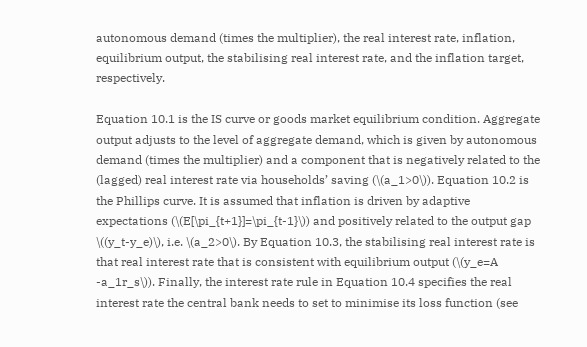autonomous demand (times the multiplier), the real interest rate, inflation, equilibrium output, the stabilising real interest rate, and the inflation target, respectively.

Equation 10.1 is the IS curve or goods market equilibrium condition. Aggregate output adjusts to the level of aggregate demand, which is given by autonomous demand (times the multiplier) and a component that is negatively related to the (lagged) real interest rate via households’ saving (\(a_1>0\)). Equation 10.2 is the Phillips curve. It is assumed that inflation is driven by adaptive expectations (\(E[\pi_{t+1}]=\pi_{t-1}\)) and positively related to the output gap \((y_t-y_e)\), i.e. \(a_2>0\). By Equation 10.3, the stabilising real interest rate is that real interest rate that is consistent with equilibrium output (\(y_e=A -a_1r_s\)). Finally, the interest rate rule in Equation 10.4 specifies the real interest rate the central bank needs to set to minimise its loss function (see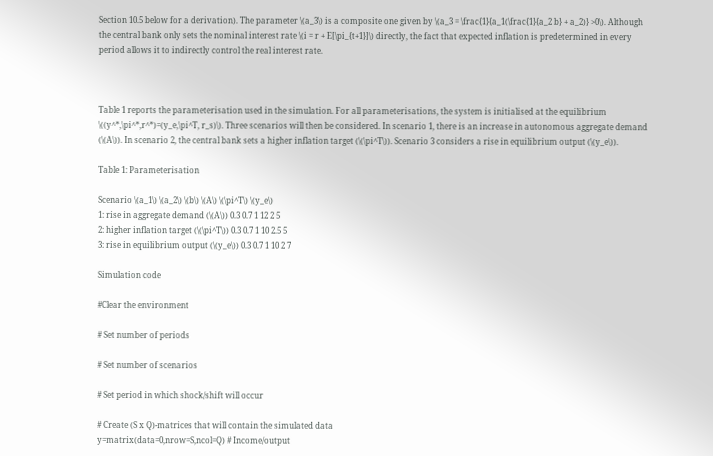Section 10.5 below for a derivation). The parameter \(a_3\) is a composite one given by \(a_3 = \frac{1}{a_1(\frac{1}{a_2 b} + a_2)} >0\). Although the central bank only sets the nominal interest rate \(i = r + E[\pi_{t+1}]\) directly, the fact that expected inflation is predetermined in every period allows it to indirectly control the real interest rate.



Table 1 reports the parameterisation used in the simulation. For all parameterisations, the system is initialised at the equilibrium \((y^*,\pi^*,r^*)=(y_e,\pi^T, r_s)\). Three scenarios will then be considered. In scenario 1, there is an increase in autonomous aggregate demand (\(A\)). In scenario 2, the central bank sets a higher inflation target (\(\pi^T\)). Scenario 3 considers a rise in equilibrium output (\(y_e\)).

Table 1: Parameterisation

Scenario \(a_1\) \(a_2\) \(b\) \(A\) \(\pi^T\) \(y_e\)
1: rise in aggregate demand (\(A\)) 0.3 0.7 1 12 2 5
2: higher inflation target (\(\pi^T\)) 0.3 0.7 1 10 2.5 5
3: rise in equilibrium output (\(y_e\)) 0.3 0.7 1 10 2 7

Simulation code

#Clear the environment

# Set number of periods

# Set number of scenarios

# Set period in which shock/shift will occur

# Create (S x Q)-matrices that will contain the simulated data
y=matrix(data=0,nrow=S,ncol=Q) # Income/output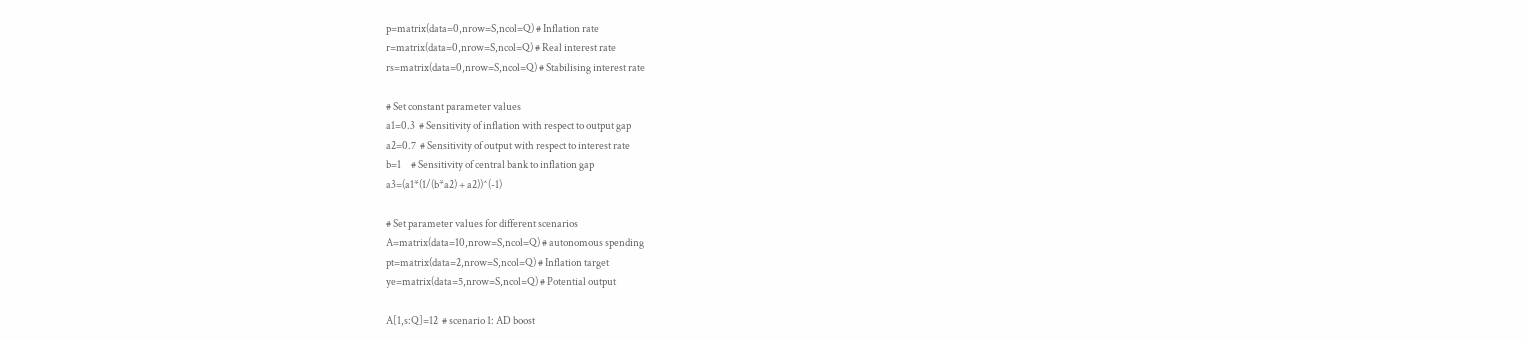p=matrix(data=0,nrow=S,ncol=Q) # Inflation rate
r=matrix(data=0,nrow=S,ncol=Q) # Real interest rate
rs=matrix(data=0,nrow=S,ncol=Q) # Stabilising interest rate

# Set constant parameter values
a1=0.3  # Sensitivity of inflation with respect to output gap
a2=0.7  # Sensitivity of output with respect to interest rate
b=1     # Sensitivity of central bank to inflation gap
a3=(a1*(1/(b*a2) + a2))^(-1)

# Set parameter values for different scenarios
A=matrix(data=10,nrow=S,ncol=Q) # autonomous spending
pt=matrix(data=2,nrow=S,ncol=Q) # Inflation target
ye=matrix(data=5,nrow=S,ncol=Q) # Potential output

A[1,s:Q]=12  # scenario 1: AD boost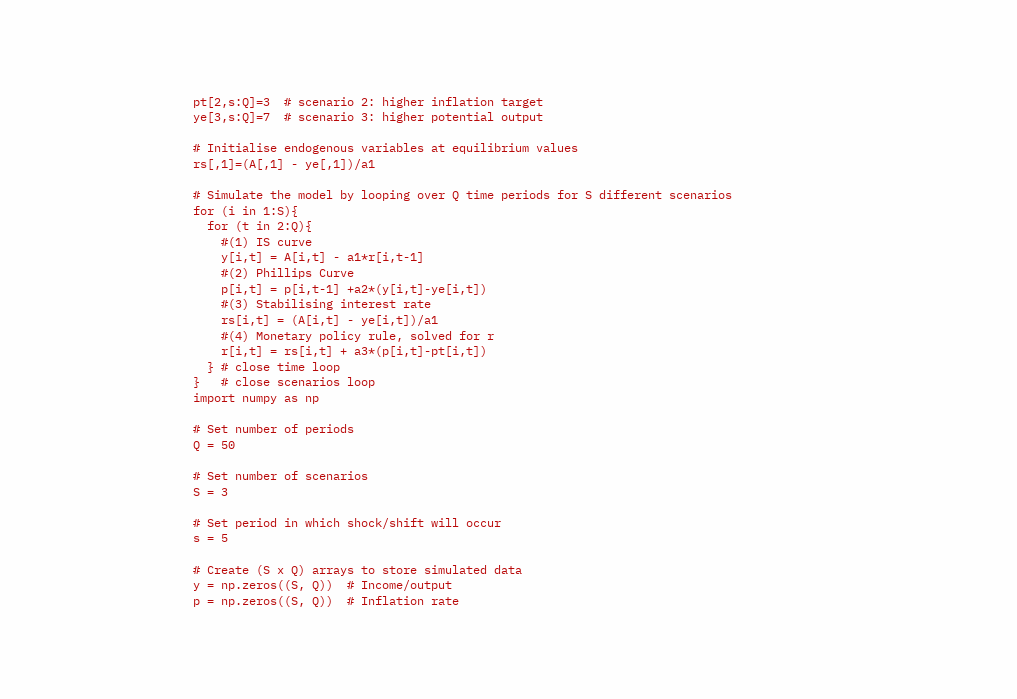pt[2,s:Q]=3  # scenario 2: higher inflation target
ye[3,s:Q]=7  # scenario 3: higher potential output

# Initialise endogenous variables at equilibrium values
rs[,1]=(A[,1] - ye[,1])/a1

# Simulate the model by looping over Q time periods for S different scenarios
for (i in 1:S){
  for (t in 2:Q){
    #(1) IS curve
    y[i,t] = A[i,t] - a1*r[i,t-1]
    #(2) Phillips Curve
    p[i,t] = p[i,t-1] +a2*(y[i,t]-ye[i,t])
    #(3) Stabilising interest rate
    rs[i,t] = (A[i,t] - ye[i,t])/a1
    #(4) Monetary policy rule, solved for r
    r[i,t] = rs[i,t] + a3*(p[i,t]-pt[i,t])
  } # close time loop
}   # close scenarios loop
import numpy as np

# Set number of periods
Q = 50

# Set number of scenarios
S = 3

# Set period in which shock/shift will occur
s = 5

# Create (S x Q) arrays to store simulated data
y = np.zeros((S, Q))  # Income/output
p = np.zeros((S, Q))  # Inflation rate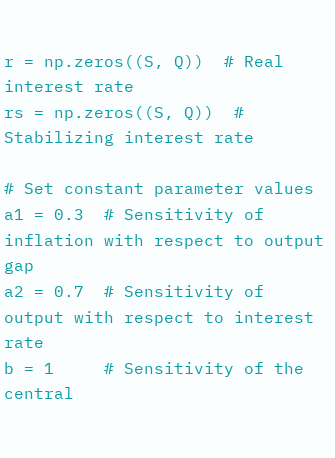r = np.zeros((S, Q))  # Real interest rate
rs = np.zeros((S, Q))  # Stabilizing interest rate

# Set constant parameter values
a1 = 0.3  # Sensitivity of inflation with respect to output gap
a2 = 0.7  # Sensitivity of output with respect to interest rate
b = 1     # Sensitivity of the central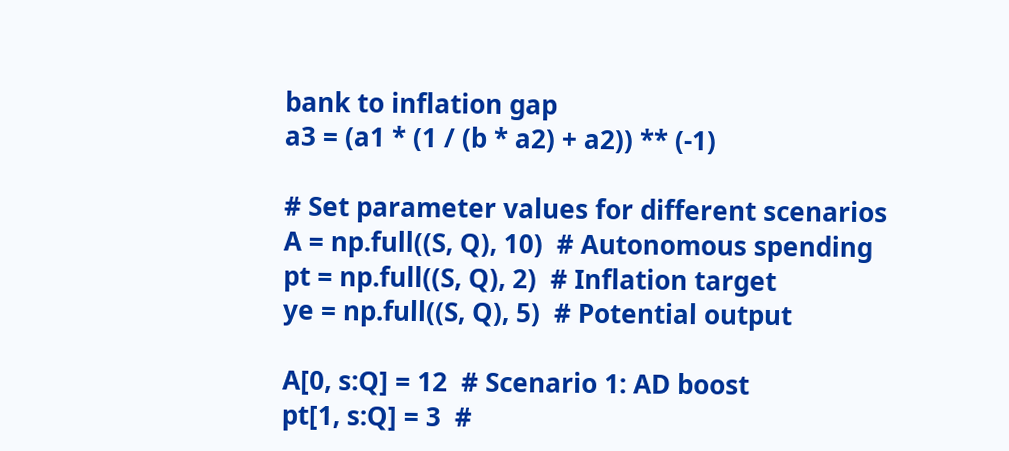bank to inflation gap
a3 = (a1 * (1 / (b * a2) + a2)) ** (-1)

# Set parameter values for different scenarios
A = np.full((S, Q), 10)  # Autonomous spending
pt = np.full((S, Q), 2)  # Inflation target
ye = np.full((S, Q), 5)  # Potential output

A[0, s:Q] = 12  # Scenario 1: AD boost
pt[1, s:Q] = 3  #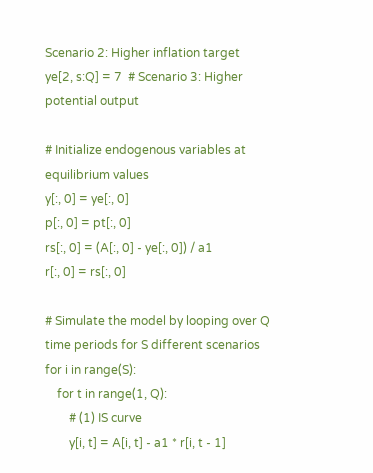Scenario 2: Higher inflation target
ye[2, s:Q] = 7  # Scenario 3: Higher potential output

# Initialize endogenous variables at equilibrium values
y[:, 0] = ye[:, 0]
p[:, 0] = pt[:, 0]
rs[:, 0] = (A[:, 0] - ye[:, 0]) / a1
r[:, 0] = rs[:, 0]

# Simulate the model by looping over Q time periods for S different scenarios
for i in range(S):
    for t in range(1, Q):
        # (1) IS curve
        y[i, t] = A[i, t] - a1 * r[i, t - 1]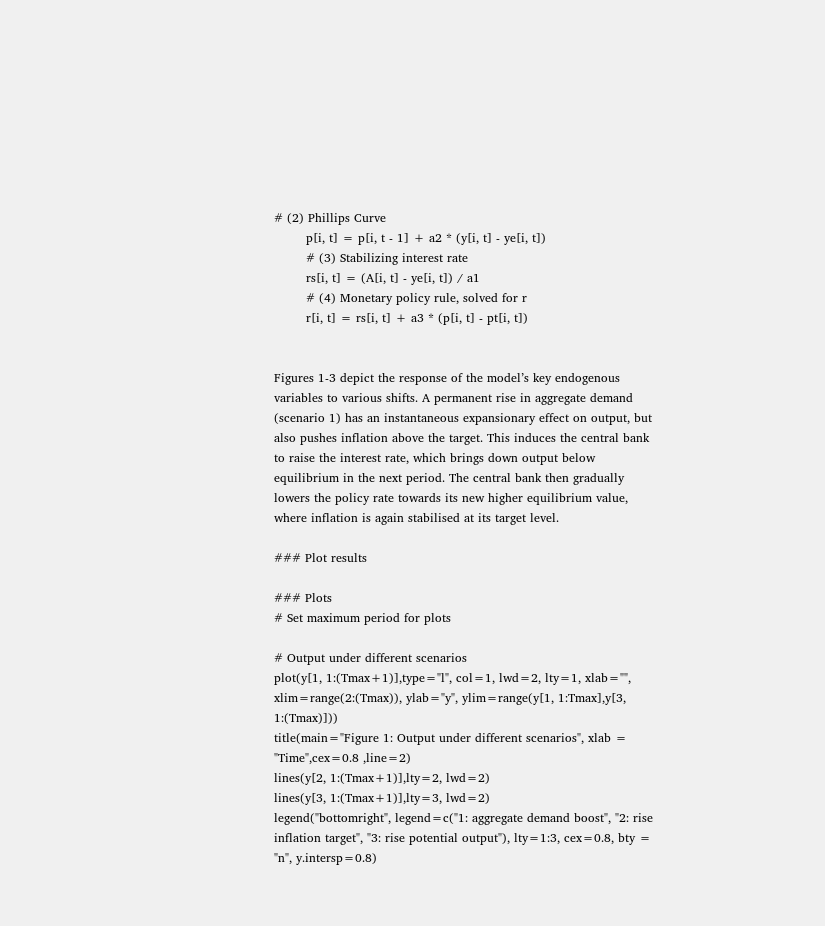# (2) Phillips Curve
        p[i, t] = p[i, t - 1] + a2 * (y[i, t] - ye[i, t])
        # (3) Stabilizing interest rate
        rs[i, t] = (A[i, t] - ye[i, t]) / a1
        # (4) Monetary policy rule, solved for r
        r[i, t] = rs[i, t] + a3 * (p[i, t] - pt[i, t])


Figures 1-3 depict the response of the model’s key endogenous variables to various shifts. A permanent rise in aggregate demand (scenario 1) has an instantaneous expansionary effect on output, but also pushes inflation above the target. This induces the central bank to raise the interest rate, which brings down output below equilibrium in the next period. The central bank then gradually lowers the policy rate towards its new higher equilibrium value, where inflation is again stabilised at its target level.

### Plot results

### Plots
# Set maximum period for plots

# Output under different scenarios
plot(y[1, 1:(Tmax+1)],type="l", col=1, lwd=2, lty=1, xlab="", xlim=range(2:(Tmax)), ylab="y", ylim=range(y[1, 1:Tmax],y[3, 1:(Tmax)]))
title(main="Figure 1: Output under different scenarios", xlab = "Time",cex=0.8 ,line=2)
lines(y[2, 1:(Tmax+1)],lty=2, lwd=2)
lines(y[3, 1:(Tmax+1)],lty=3, lwd=2)
legend("bottomright", legend=c("1: aggregate demand boost", "2: rise inflation target", "3: rise potential output"), lty=1:3, cex=0.8, bty = "n", y.intersp=0.8)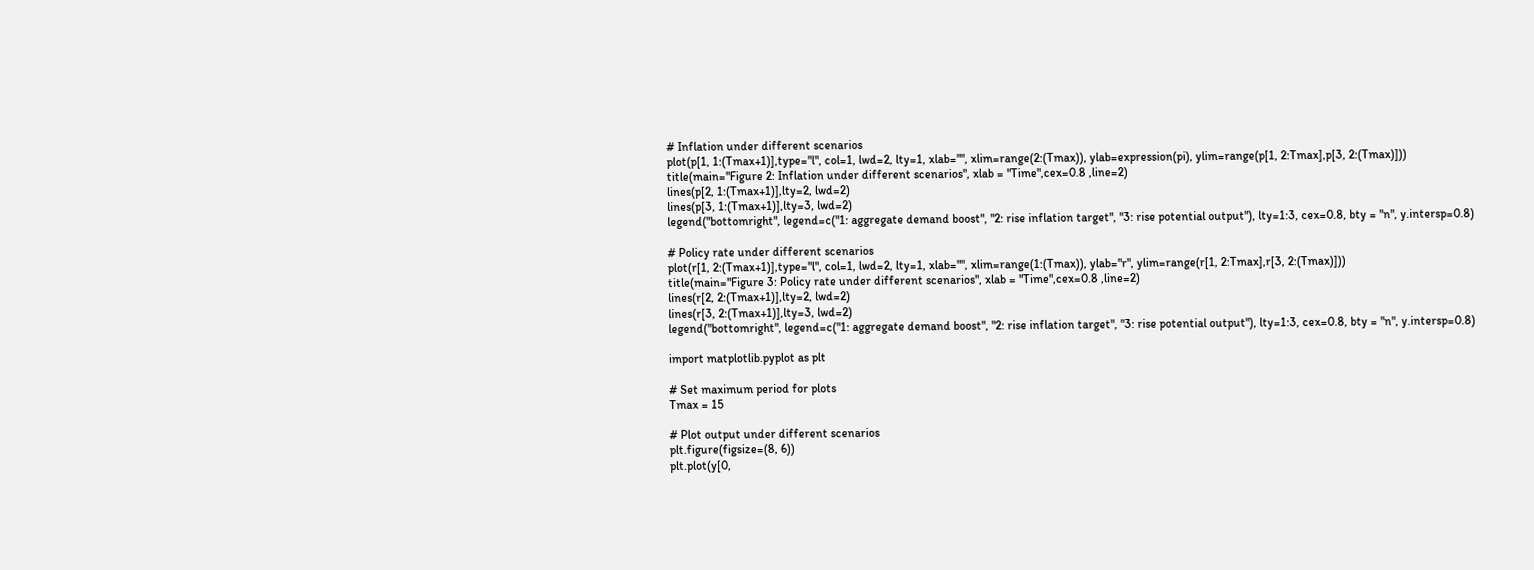# Inflation under different scenarios
plot(p[1, 1:(Tmax+1)],type="l", col=1, lwd=2, lty=1, xlab="", xlim=range(2:(Tmax)), ylab=expression(pi), ylim=range(p[1, 2:Tmax],p[3, 2:(Tmax)]))
title(main="Figure 2: Inflation under different scenarios", xlab = "Time",cex=0.8 ,line=2)
lines(p[2, 1:(Tmax+1)],lty=2, lwd=2)
lines(p[3, 1:(Tmax+1)],lty=3, lwd=2)
legend("bottomright", legend=c("1: aggregate demand boost", "2: rise inflation target", "3: rise potential output"), lty=1:3, cex=0.8, bty = "n", y.intersp=0.8)

# Policy rate under different scenarios
plot(r[1, 2:(Tmax+1)],type="l", col=1, lwd=2, lty=1, xlab="", xlim=range(1:(Tmax)), ylab="r", ylim=range(r[1, 2:Tmax],r[3, 2:(Tmax)]))
title(main="Figure 3: Policy rate under different scenarios", xlab = "Time",cex=0.8 ,line=2)
lines(r[2, 2:(Tmax+1)],lty=2, lwd=2)
lines(r[3, 2:(Tmax+1)],lty=3, lwd=2)
legend("bottomright", legend=c("1: aggregate demand boost", "2: rise inflation target", "3: rise potential output"), lty=1:3, cex=0.8, bty = "n", y.intersp=0.8)

import matplotlib.pyplot as plt

# Set maximum period for plots
Tmax = 15

# Plot output under different scenarios
plt.figure(figsize=(8, 6))
plt.plot(y[0,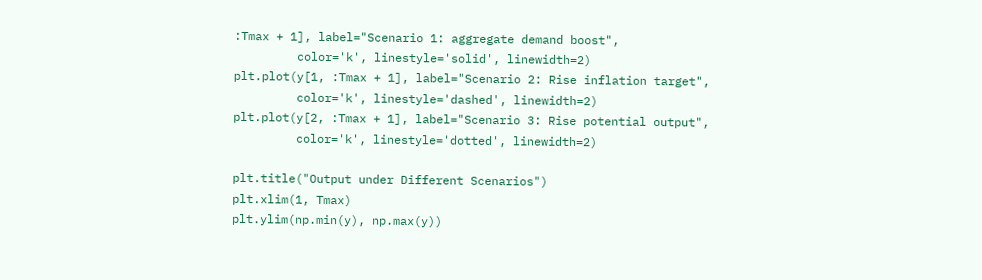:Tmax + 1], label="Scenario 1: aggregate demand boost",
         color='k', linestyle='solid', linewidth=2)
plt.plot(y[1, :Tmax + 1], label="Scenario 2: Rise inflation target",
         color='k', linestyle='dashed', linewidth=2)
plt.plot(y[2, :Tmax + 1], label="Scenario 3: Rise potential output",
         color='k', linestyle='dotted', linewidth=2)

plt.title("Output under Different Scenarios")
plt.xlim(1, Tmax)
plt.ylim(np.min(y), np.max(y))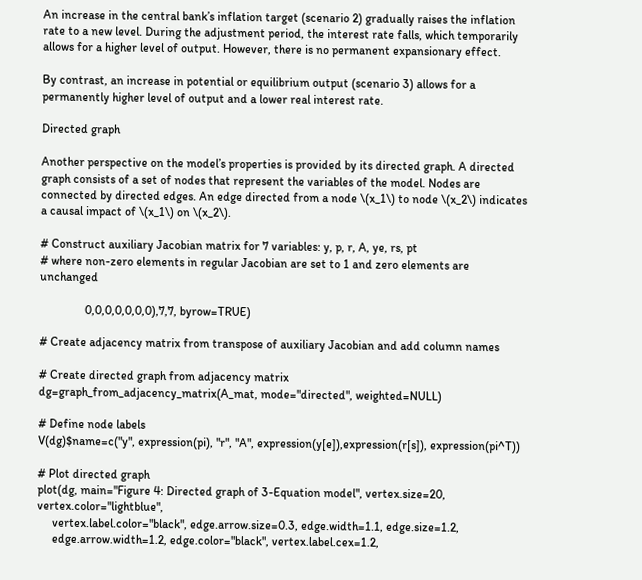An increase in the central bank’s inflation target (scenario 2) gradually raises the inflation rate to a new level. During the adjustment period, the interest rate falls, which temporarily allows for a higher level of output. However, there is no permanent expansionary effect.

By contrast, an increase in potential or equilibrium output (scenario 3) allows for a permanently higher level of output and a lower real interest rate.

Directed graph

Another perspective on the model’s properties is provided by its directed graph. A directed graph consists of a set of nodes that represent the variables of the model. Nodes are connected by directed edges. An edge directed from a node \(x_1\) to node \(x_2\) indicates a causal impact of \(x_1\) on \(x_2\).

# Construct auxiliary Jacobian matrix for 7 variables: y, p, r, A, ye, rs, pt
# where non-zero elements in regular Jacobian are set to 1 and zero elements are unchanged

               0,0,0,0,0,0,0),7,7, byrow=TRUE)

# Create adjacency matrix from transpose of auxiliary Jacobian and add column names

# Create directed graph from adjacency matrix
dg=graph_from_adjacency_matrix(A_mat, mode="directed", weighted=NULL)

# Define node labels
V(dg)$name=c("y", expression(pi), "r", "A", expression(y[e]),expression(r[s]), expression(pi^T))

# Plot directed graph
plot(dg, main="Figure 4: Directed graph of 3-Equation model", vertex.size=20, vertex.color="lightblue",
     vertex.label.color="black", edge.arrow.size=0.3, edge.width=1.1, edge.size=1.2,
     edge.arrow.width=1.2, edge.color="black", vertex.label.cex=1.2,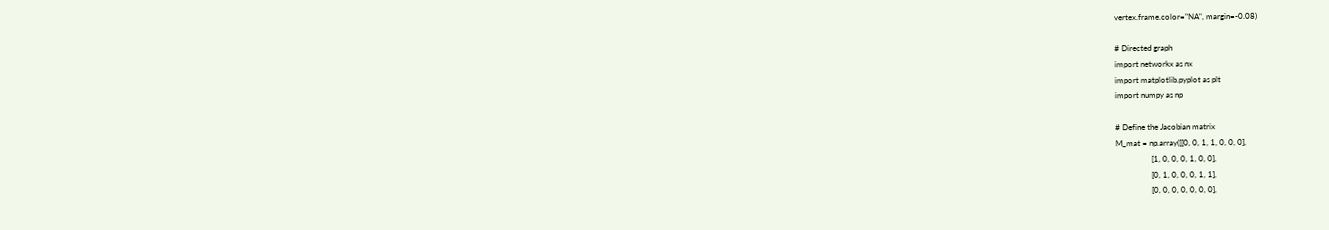vertex.frame.color="NA", margin=-0.08)

# Directed graph
import networkx as nx
import matplotlib.pyplot as plt
import numpy as np

# Define the Jacobian matrix
M_mat = np.array([[0, 0, 1, 1, 0, 0, 0],
                  [1, 0, 0, 0, 1, 0, 0],
                  [0, 1, 0, 0, 0, 1, 1],
                  [0, 0, 0, 0, 0, 0, 0],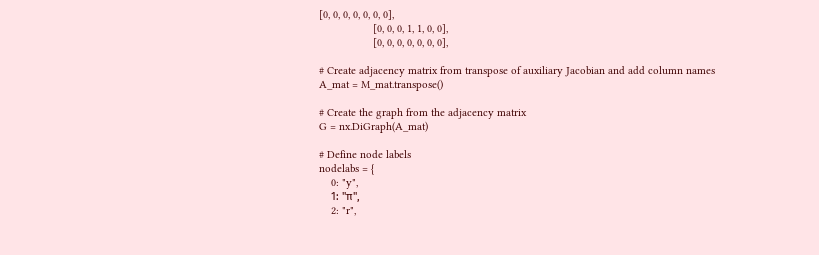[0, 0, 0, 0, 0, 0, 0],
                  [0, 0, 0, 1, 1, 0, 0],
                  [0, 0, 0, 0, 0, 0, 0],

# Create adjacency matrix from transpose of auxiliary Jacobian and add column names
A_mat = M_mat.transpose()

# Create the graph from the adjacency matrix
G = nx.DiGraph(A_mat)

# Define node labels
nodelabs = {
    0: "y",
    1: "π",
    2: "r",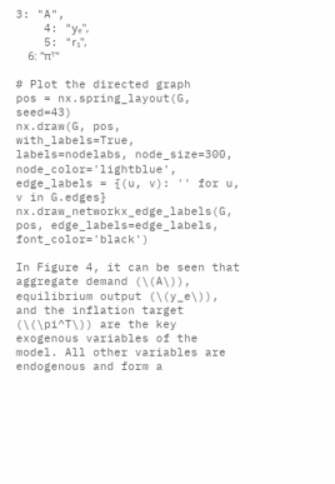3: "A",
    4: "yₑ",
    5: "rₛ",
    6: "πᵀ"

# Plot the directed graph
pos = nx.spring_layout(G, seed=43)
nx.draw(G, pos, with_labels=True, labels=nodelabs, node_size=300, node_color='lightblue',
edge_labels = {(u, v): '' for u, v in G.edges}
nx.draw_networkx_edge_labels(G, pos, edge_labels=edge_labels, font_color='black')

In Figure 4, it can be seen that aggregate demand (\(A\)), equilibrium output (\(y_e\)), and the inflation target (\(\pi^T\)) are the key exogenous variables of the model. All other variables are endogenous and form a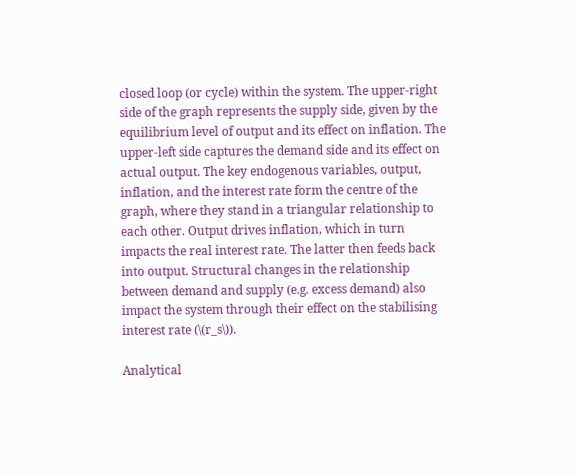closed loop (or cycle) within the system. The upper-right side of the graph represents the supply side, given by the equilibrium level of output and its effect on inflation. The upper-left side captures the demand side and its effect on actual output. The key endogenous variables, output, inflation, and the interest rate form the centre of the graph, where they stand in a triangular relationship to each other. Output drives inflation, which in turn impacts the real interest rate. The latter then feeds back into output. Structural changes in the relationship between demand and supply (e.g. excess demand) also impact the system through their effect on the stabilising interest rate (\(r_s\)).

Analytical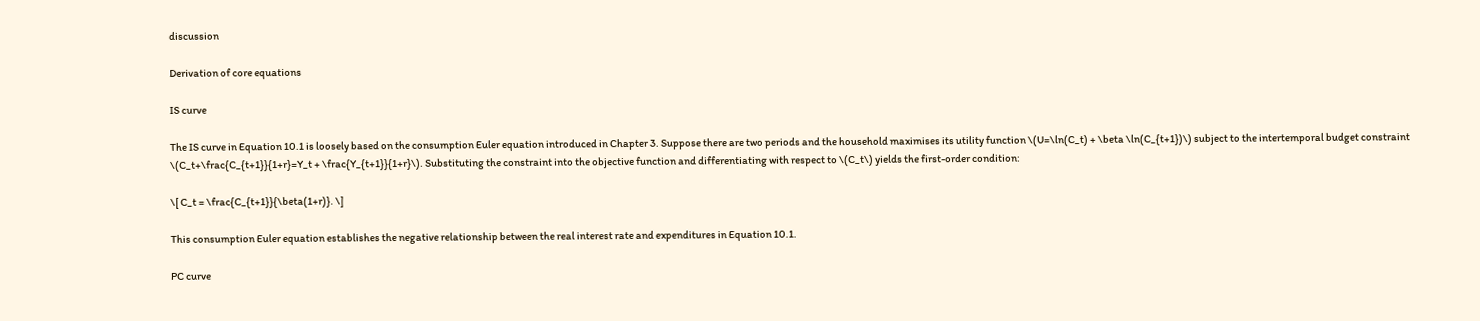discussion

Derivation of core equations

IS curve

The IS curve in Equation 10.1 is loosely based on the consumption Euler equation introduced in Chapter 3. Suppose there are two periods and the household maximises its utility function \(U=\ln(C_t) + \beta \ln(C_{t+1})\) subject to the intertemporal budget constraint \(C_t+\frac{C_{t+1}}{1+r}=Y_t + \frac{Y_{t+1}}{1+r}\). Substituting the constraint into the objective function and differentiating with respect to \(C_t\) yields the first-order condition:

\[ C_t = \frac{C_{t+1}}{\beta(1+r)}. \]

This consumption Euler equation establishes the negative relationship between the real interest rate and expenditures in Equation 10.1.

PC curve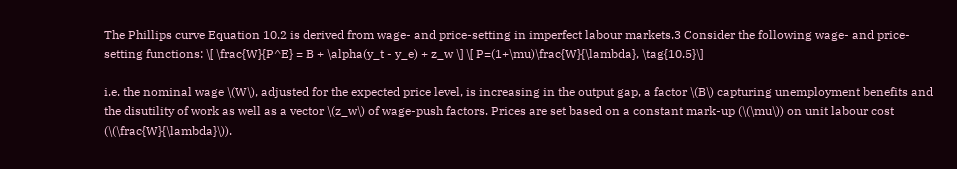The Phillips curve Equation 10.2 is derived from wage- and price-setting in imperfect labour markets.3 Consider the following wage- and price-setting functions: \[ \frac{W}{P^E} = B + \alpha(y_t - y_e) + z_w \] \[ P=(1+\mu)\frac{W}{\lambda}, \tag{10.5}\]

i.e. the nominal wage \(W\), adjusted for the expected price level, is increasing in the output gap, a factor \(B\) capturing unemployment benefits and the disutility of work as well as a vector \(z_w\) of wage-push factors. Prices are set based on a constant mark-up (\(\mu\)) on unit labour cost (\(\frac{W}{\lambda}\)).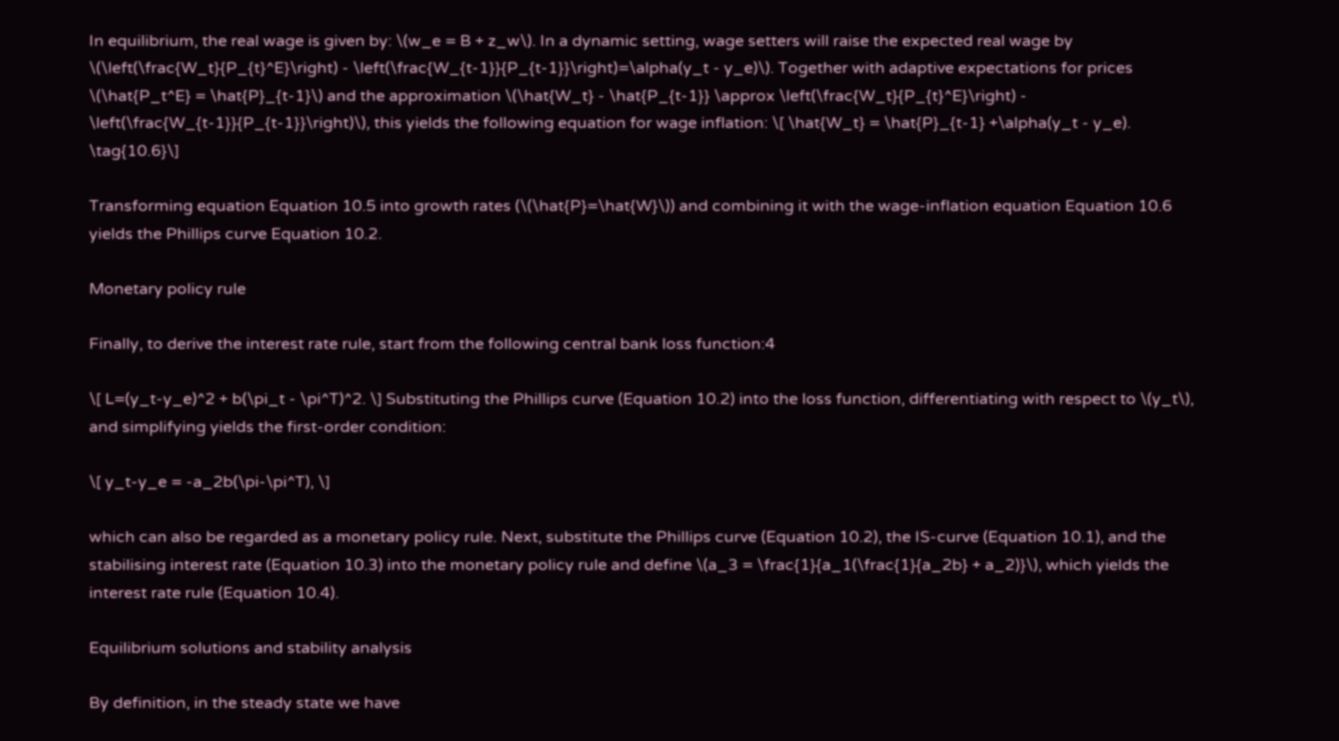In equilibrium, the real wage is given by: \(w_e = B + z_w\). In a dynamic setting, wage setters will raise the expected real wage by \(\left(\frac{W_t}{P_{t}^E}\right) - \left(\frac{W_{t-1}}{P_{t-1}}\right)=\alpha(y_t - y_e)\). Together with adaptive expectations for prices \(\hat{P_t^E} = \hat{P}_{t-1}\) and the approximation \(\hat{W_t} - \hat{P_{t-1}} \approx \left(\frac{W_t}{P_{t}^E}\right) - \left(\frac{W_{t-1}}{P_{t-1}}\right)\), this yields the following equation for wage inflation: \[ \hat{W_t} = \hat{P}_{t-1} +\alpha(y_t - y_e). \tag{10.6}\]

Transforming equation Equation 10.5 into growth rates (\(\hat{P}=\hat{W}\)) and combining it with the wage-inflation equation Equation 10.6 yields the Phillips curve Equation 10.2.

Monetary policy rule

Finally, to derive the interest rate rule, start from the following central bank loss function:4

\[ L=(y_t-y_e)^2 + b(\pi_t - \pi^T)^2. \] Substituting the Phillips curve (Equation 10.2) into the loss function, differentiating with respect to \(y_t\), and simplifying yields the first-order condition:

\[ y_t-y_e = -a_2b(\pi-\pi^T), \]

which can also be regarded as a monetary policy rule. Next, substitute the Phillips curve (Equation 10.2), the IS-curve (Equation 10.1), and the stabilising interest rate (Equation 10.3) into the monetary policy rule and define \(a_3 = \frac{1}{a_1(\frac{1}{a_2b} + a_2)}\), which yields the interest rate rule (Equation 10.4).

Equilibrium solutions and stability analysis

By definition, in the steady state we have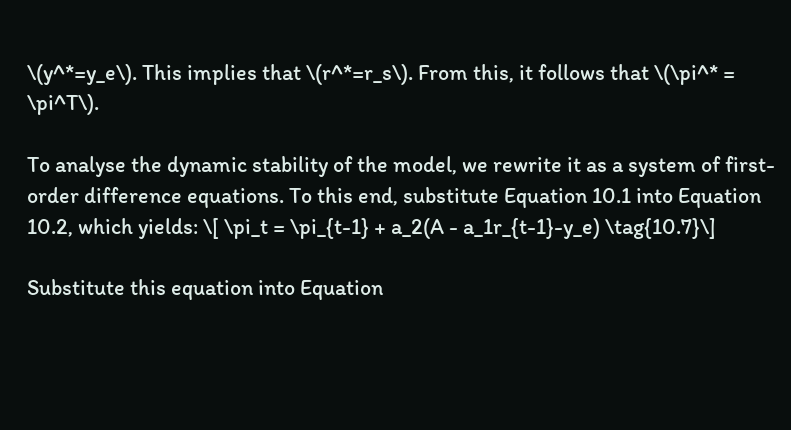\(y^*=y_e\). This implies that \(r^*=r_s\). From this, it follows that \(\pi^* = \pi^T\).

To analyse the dynamic stability of the model, we rewrite it as a system of first-order difference equations. To this end, substitute Equation 10.1 into Equation 10.2, which yields: \[ \pi_t = \pi_{t-1} + a_2(A - a_1r_{t-1}-y_e) \tag{10.7}\]

Substitute this equation into Equation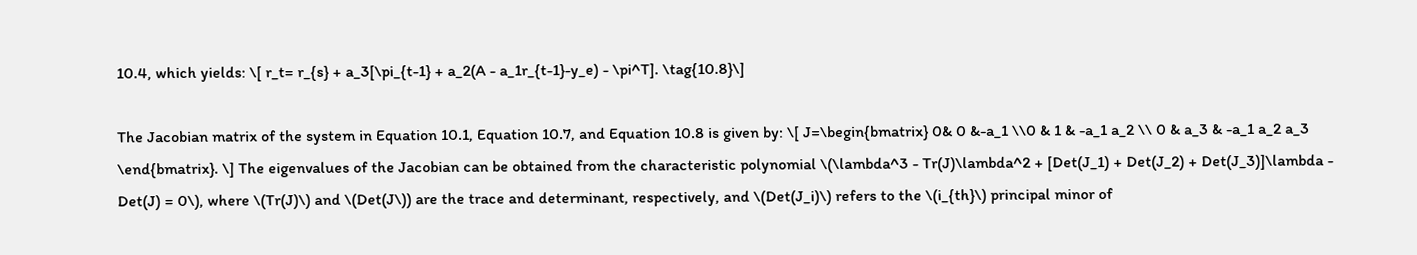10.4, which yields: \[ r_t= r_{s} + a_3[\pi_{t-1} + a_2(A - a_1r_{t-1}-y_e) - \pi^T]. \tag{10.8}\]

The Jacobian matrix of the system in Equation 10.1, Equation 10.7, and Equation 10.8 is given by: \[ J=\begin{bmatrix} 0& 0 &-a_1 \\0 & 1 & -a_1 a_2 \\ 0 & a_3 & -a_1 a_2 a_3 \end{bmatrix}. \] The eigenvalues of the Jacobian can be obtained from the characteristic polynomial \(\lambda^3 - Tr(J)\lambda^2 + [Det(J_1) + Det(J_2) + Det(J_3)]\lambda - Det(J) = 0\), where \(Tr(J)\) and \(Det(J\)) are the trace and determinant, respectively, and \(Det(J_i)\) refers to the \(i_{th}\) principal minor of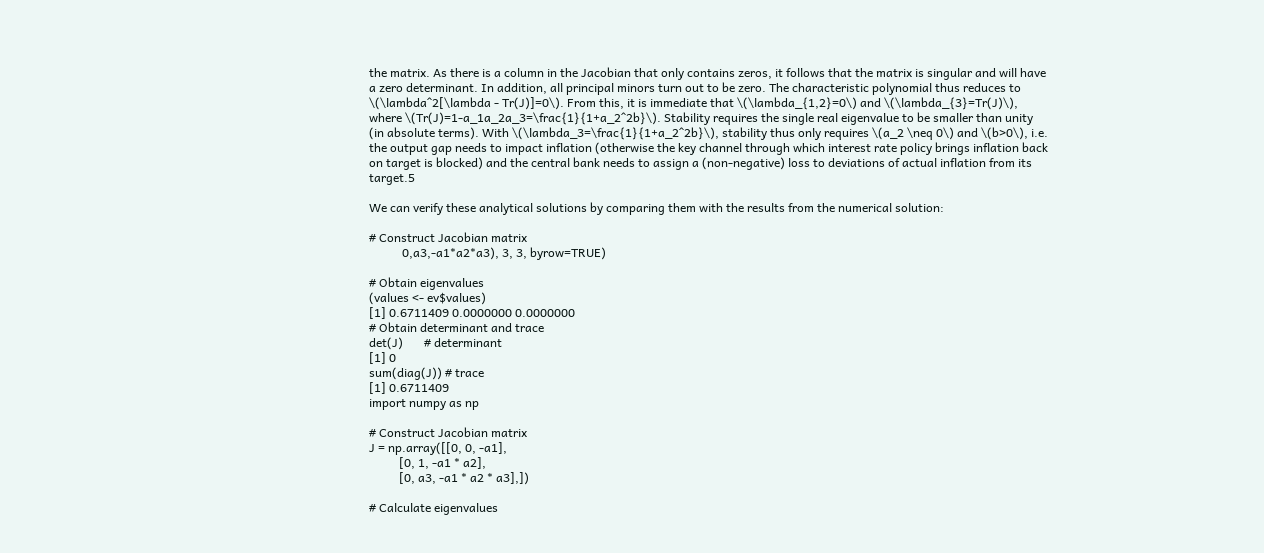the matrix. As there is a column in the Jacobian that only contains zeros, it follows that the matrix is singular and will have a zero determinant. In addition, all principal minors turn out to be zero. The characteristic polynomial thus reduces to \(\lambda^2[\lambda - Tr(J)]=0\). From this, it is immediate that \(\lambda_{1,2}=0\) and \(\lambda_{3}=Tr(J)\), where \(Tr(J)=1-a_1a_2a_3=\frac{1}{1+a_2^2b}\). Stability requires the single real eigenvalue to be smaller than unity (in absolute terms). With \(\lambda_3=\frac{1}{1+a_2^2b}\), stability thus only requires \(a_2 \neq 0\) and \(b>0\), i.e. the output gap needs to impact inflation (otherwise the key channel through which interest rate policy brings inflation back on target is blocked) and the central bank needs to assign a (non-negative) loss to deviations of actual inflation from its target.5

We can verify these analytical solutions by comparing them with the results from the numerical solution:

# Construct Jacobian matrix
           0,a3,-a1*a2*a3), 3, 3, byrow=TRUE)

# Obtain eigenvalues
(values <- ev$values)
[1] 0.6711409 0.0000000 0.0000000
# Obtain determinant and trace
det(J)       # determinant
[1] 0
sum(diag(J)) # trace
[1] 0.6711409
import numpy as np

# Construct Jacobian matrix
J = np.array([[0, 0, -a1],
          [0, 1, -a1 * a2],
          [0, a3, -a1 * a2 * a3],])

# Calculate eigenvalues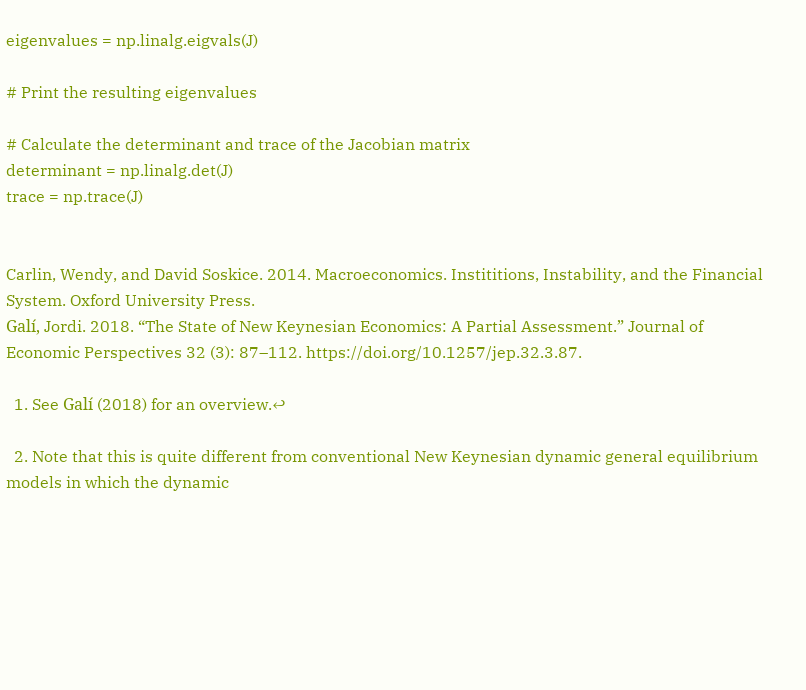eigenvalues = np.linalg.eigvals(J)

# Print the resulting eigenvalues

# Calculate the determinant and trace of the Jacobian matrix
determinant = np.linalg.det(J)
trace = np.trace(J)


Carlin, Wendy, and David Soskice. 2014. Macroeconomics. Instititions, Instability, and the Financial System. Oxford University Press.
Galí, Jordi. 2018. “The State of New Keynesian Economics: A Partial Assessment.” Journal of Economic Perspectives 32 (3): 87–112. https://doi.org/10.1257/jep.32.3.87.

  1. See Galí (2018) for an overview.↩

  2. Note that this is quite different from conventional New Keynesian dynamic general equilibrium models in which the dynamic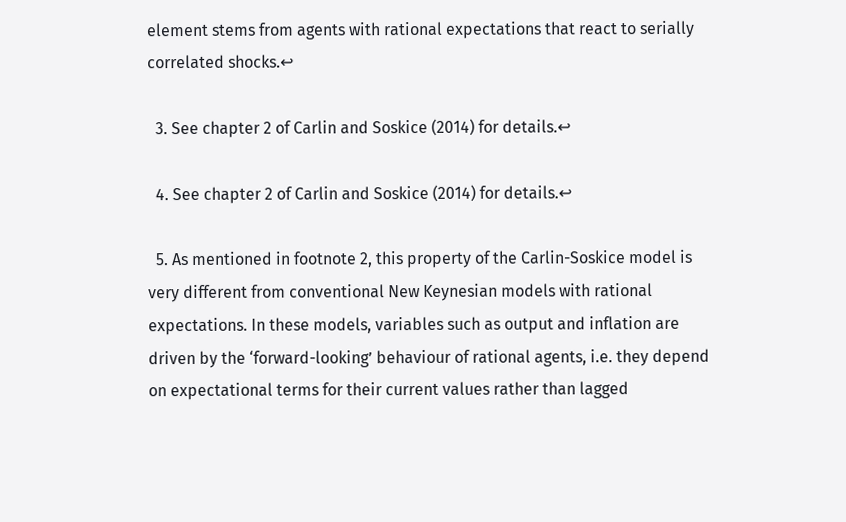element stems from agents with rational expectations that react to serially correlated shocks.↩

  3. See chapter 2 of Carlin and Soskice (2014) for details.↩

  4. See chapter 2 of Carlin and Soskice (2014) for details.↩

  5. As mentioned in footnote 2, this property of the Carlin-Soskice model is very different from conventional New Keynesian models with rational expectations. In these models, variables such as output and inflation are driven by the ‘forward-looking’ behaviour of rational agents, i.e. they depend on expectational terms for their current values rather than lagged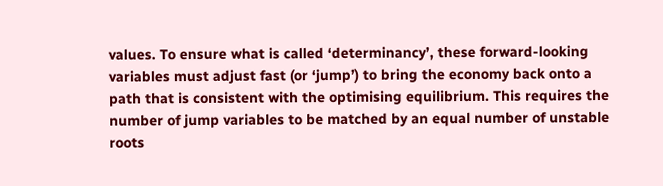values. To ensure what is called ‘determinancy’, these forward-looking variables must adjust fast (or ‘jump’) to bring the economy back onto a path that is consistent with the optimising equilibrium. This requires the number of jump variables to be matched by an equal number of unstable roots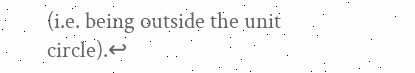(i.e. being outside the unit circle).↩